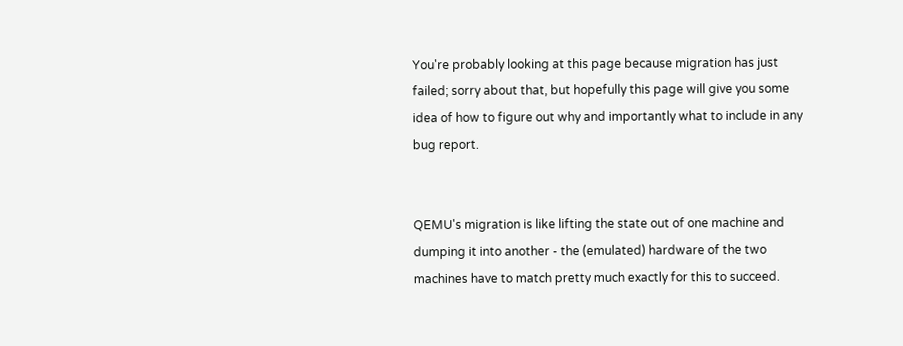You're probably looking at this page because migration has just failed; sorry about that, but hopefully this page will give you some idea of how to figure out why and importantly what to include in any bug report.


QEMU's migration is like lifting the state out of one machine and dumping it into another - the (emulated) hardware of the two machines have to match pretty much exactly for this to succeed.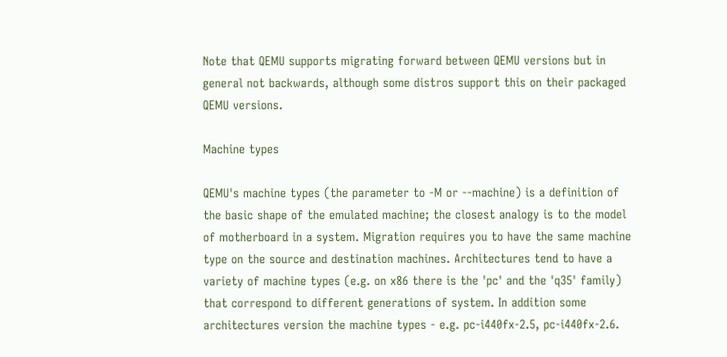Note that QEMU supports migrating forward between QEMU versions but in general not backwards, although some distros support this on their packaged QEMU versions.

Machine types

QEMU's machine types (the parameter to -M or --machine) is a definition of the basic shape of the emulated machine; the closest analogy is to the model of motherboard in a system. Migration requires you to have the same machine type on the source and destination machines. Architectures tend to have a variety of machine types (e.g. on x86 there is the 'pc' and the 'q35' family) that correspond to different generations of system. In addition some architectures version the machine types - e.g. pc-i440fx-2.5, pc-i440fx-2.6.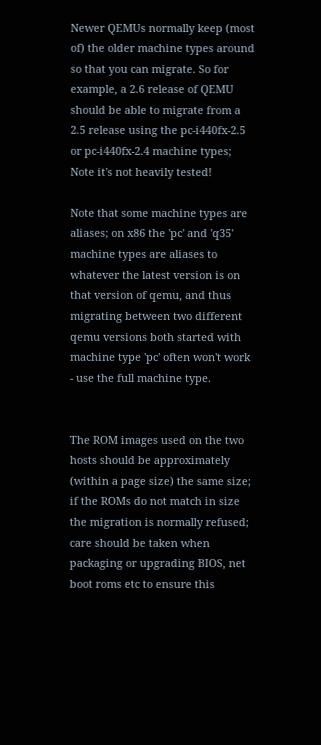Newer QEMUs normally keep (most of) the older machine types around so that you can migrate. So for example, a 2.6 release of QEMU should be able to migrate from a 2.5 release using the pc-i440fx-2.5 or pc-i440fx-2.4 machine types; Note it's not heavily tested!

Note that some machine types are aliases; on x86 the 'pc' and 'q35' machine types are aliases to whatever the latest version is on that version of qemu, and thus migrating between two different qemu versions both started with machine type 'pc' often won't work - use the full machine type.


The ROM images used on the two hosts should be approximately (within a page size) the same size; if the ROMs do not match in size the migration is normally refused; care should be taken when packaging or upgrading BIOS, net boot roms etc to ensure this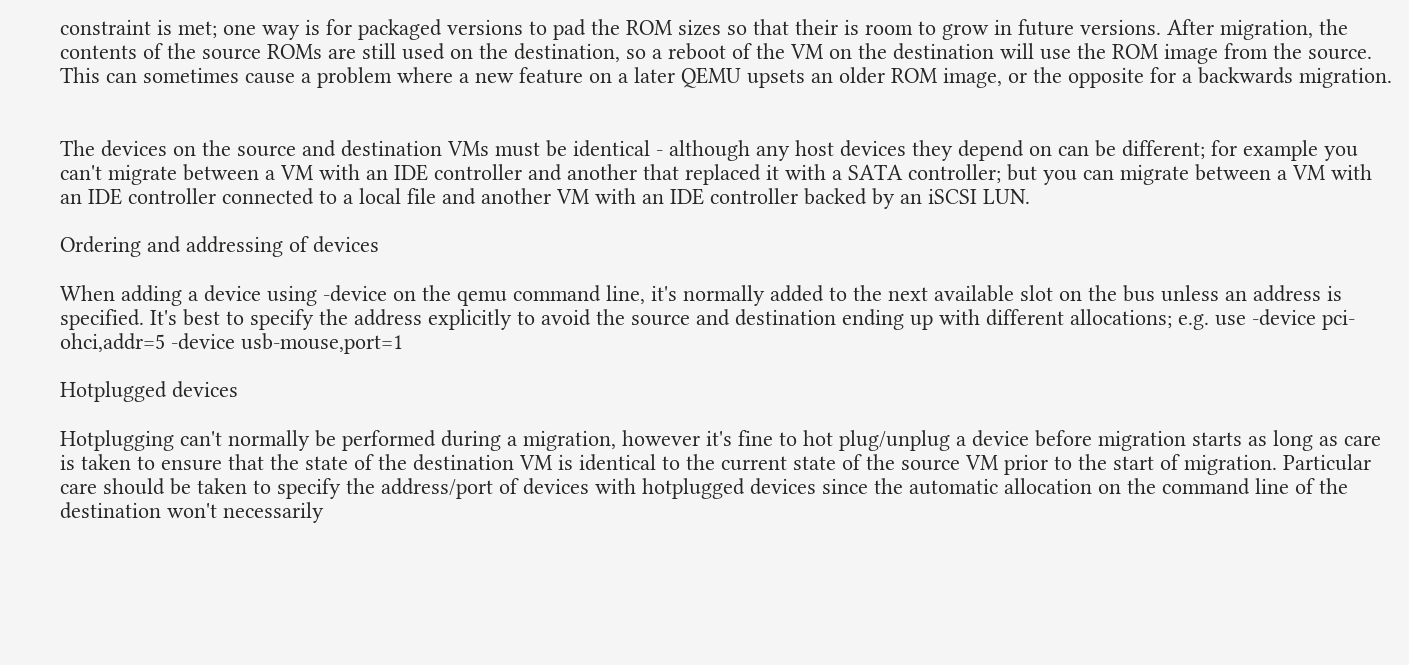constraint is met; one way is for packaged versions to pad the ROM sizes so that their is room to grow in future versions. After migration, the contents of the source ROMs are still used on the destination, so a reboot of the VM on the destination will use the ROM image from the source. This can sometimes cause a problem where a new feature on a later QEMU upsets an older ROM image, or the opposite for a backwards migration.


The devices on the source and destination VMs must be identical - although any host devices they depend on can be different; for example you can't migrate between a VM with an IDE controller and another that replaced it with a SATA controller; but you can migrate between a VM with an IDE controller connected to a local file and another VM with an IDE controller backed by an iSCSI LUN.

Ordering and addressing of devices

When adding a device using -device on the qemu command line, it's normally added to the next available slot on the bus unless an address is specified. It's best to specify the address explicitly to avoid the source and destination ending up with different allocations; e.g. use -device pci-ohci,addr=5 -device usb-mouse,port=1

Hotplugged devices

Hotplugging can't normally be performed during a migration, however it's fine to hot plug/unplug a device before migration starts as long as care is taken to ensure that the state of the destination VM is identical to the current state of the source VM prior to the start of migration. Particular care should be taken to specify the address/port of devices with hotplugged devices since the automatic allocation on the command line of the destination won't necessarily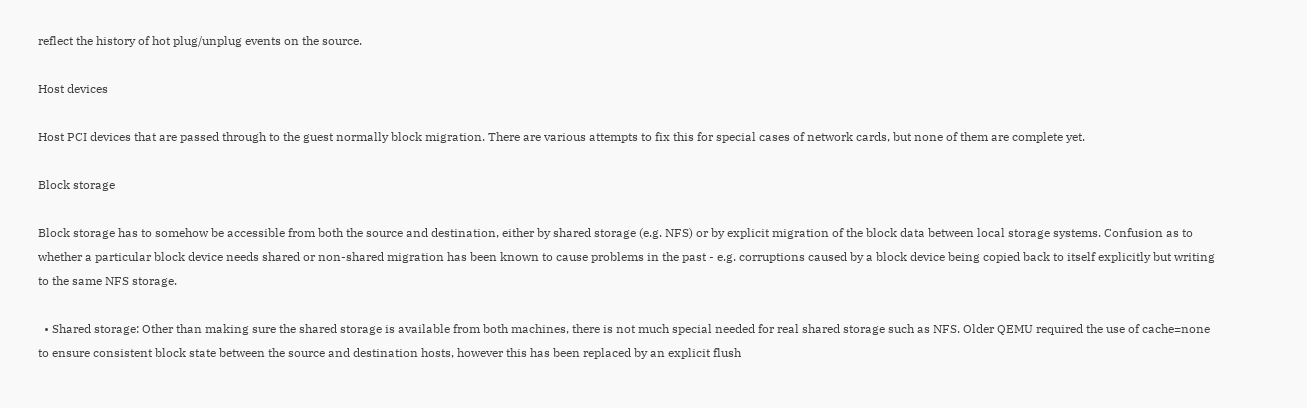reflect the history of hot plug/unplug events on the source.

Host devices

Host PCI devices that are passed through to the guest normally block migration. There are various attempts to fix this for special cases of network cards, but none of them are complete yet.

Block storage

Block storage has to somehow be accessible from both the source and destination, either by shared storage (e.g. NFS) or by explicit migration of the block data between local storage systems. Confusion as to whether a particular block device needs shared or non-shared migration has been known to cause problems in the past - e.g. corruptions caused by a block device being copied back to itself explicitly but writing to the same NFS storage.

  • Shared storage: Other than making sure the shared storage is available from both machines, there is not much special needed for real shared storage such as NFS. Older QEMU required the use of cache=none to ensure consistent block state between the source and destination hosts, however this has been replaced by an explicit flush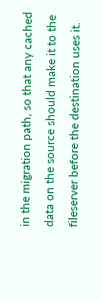in the migration path, so that any cached data on the source should make it to the fileserver before the destination uses it.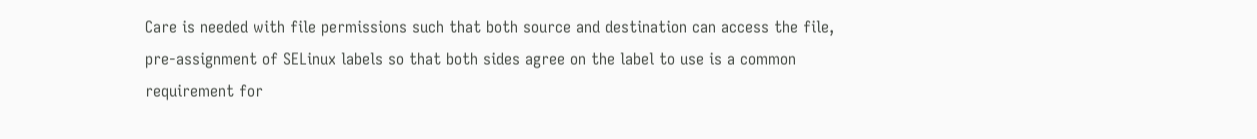Care is needed with file permissions such that both source and destination can access the file, pre-assignment of SELinux labels so that both sides agree on the label to use is a common requirement for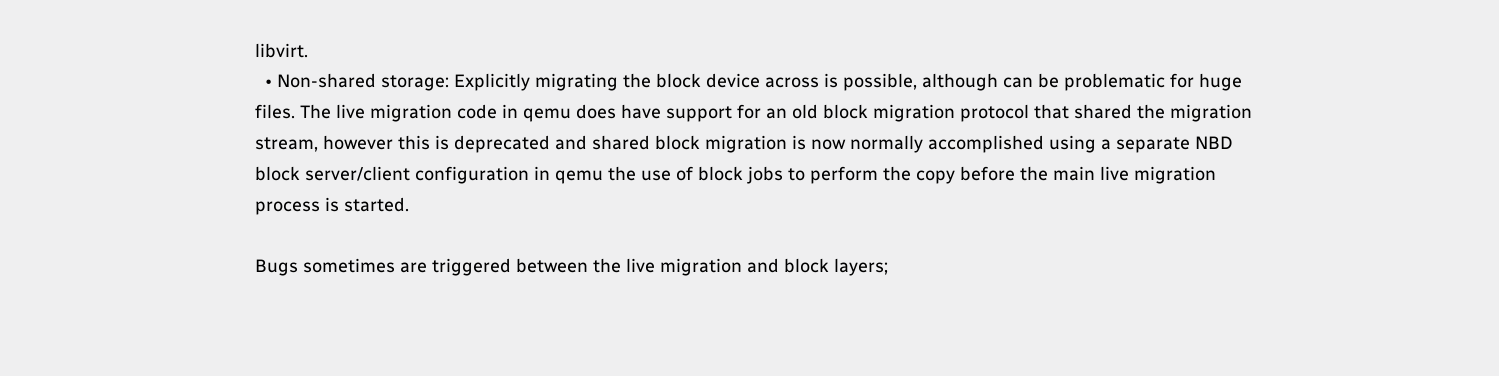libvirt.
  • Non-shared storage: Explicitly migrating the block device across is possible, although can be problematic for huge files. The live migration code in qemu does have support for an old block migration protocol that shared the migration stream, however this is deprecated and shared block migration is now normally accomplished using a separate NBD block server/client configuration in qemu the use of block jobs to perform the copy before the main live migration process is started.

Bugs sometimes are triggered between the live migration and block layers;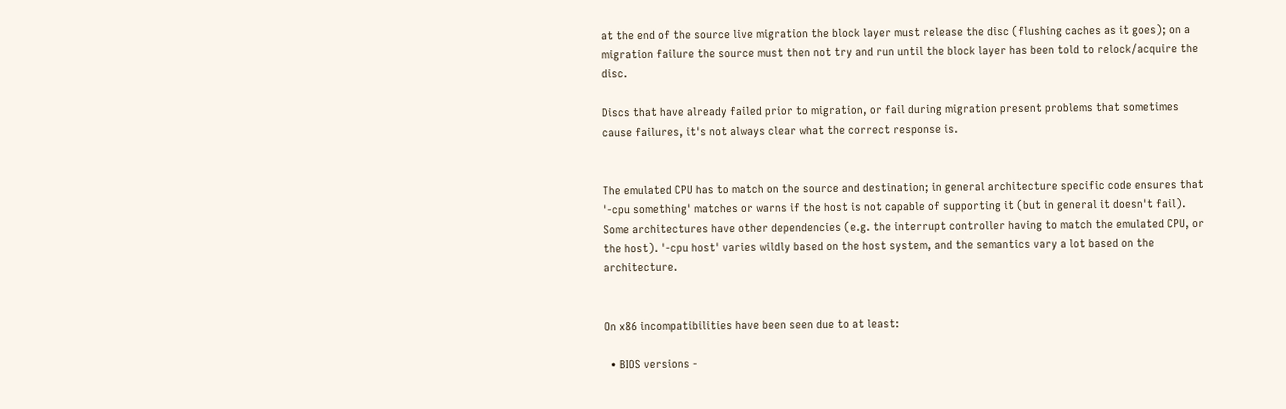at the end of the source live migration the block layer must release the disc (flushing caches as it goes); on a migration failure the source must then not try and run until the block layer has been told to relock/acquire the disc.

Discs that have already failed prior to migration, or fail during migration present problems that sometimes cause failures, it's not always clear what the correct response is.


The emulated CPU has to match on the source and destination; in general architecture specific code ensures that '-cpu something' matches or warns if the host is not capable of supporting it (but in general it doesn't fail). Some architectures have other dependencies (e.g. the interrupt controller having to match the emulated CPU, or the host). '-cpu host' varies wildly based on the host system, and the semantics vary a lot based on the architecture.


On x86 incompatibilities have been seen due to at least:

  • BIOS versions -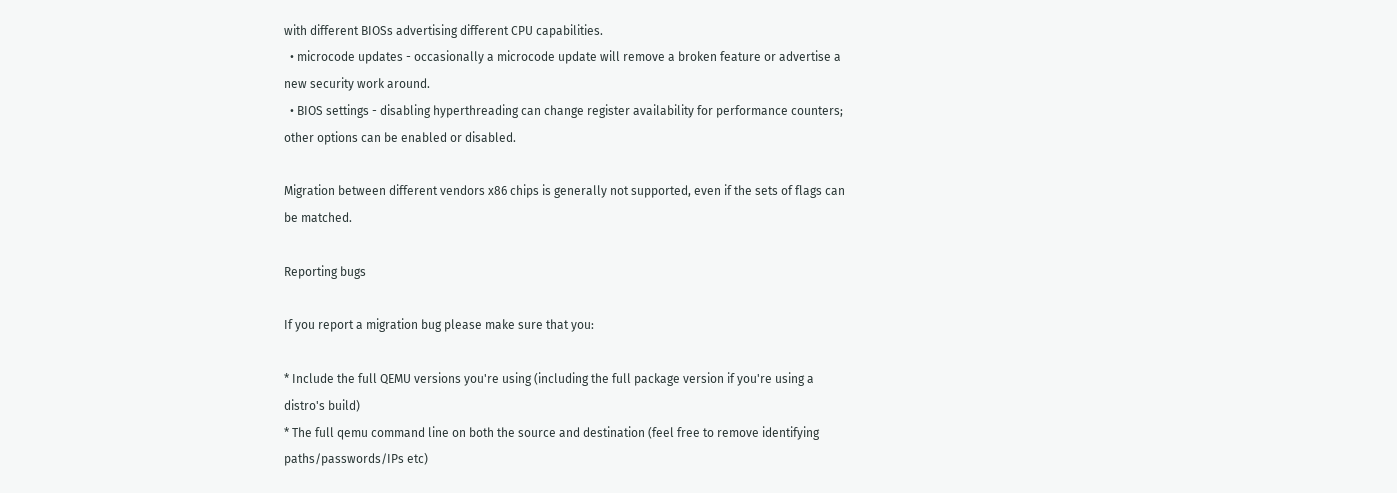with different BIOSs advertising different CPU capabilities.
  • microcode updates - occasionally a microcode update will remove a broken feature or advertise a new security work around.
  • BIOS settings - disabling hyperthreading can change register availability for performance counters; other options can be enabled or disabled.

Migration between different vendors x86 chips is generally not supported, even if the sets of flags can be matched.

Reporting bugs

If you report a migration bug please make sure that you:

* Include the full QEMU versions you're using (including the full package version if you're using a distro's build)
* The full qemu command line on both the source and destination (feel free to remove identifying paths/passwords/IPs etc)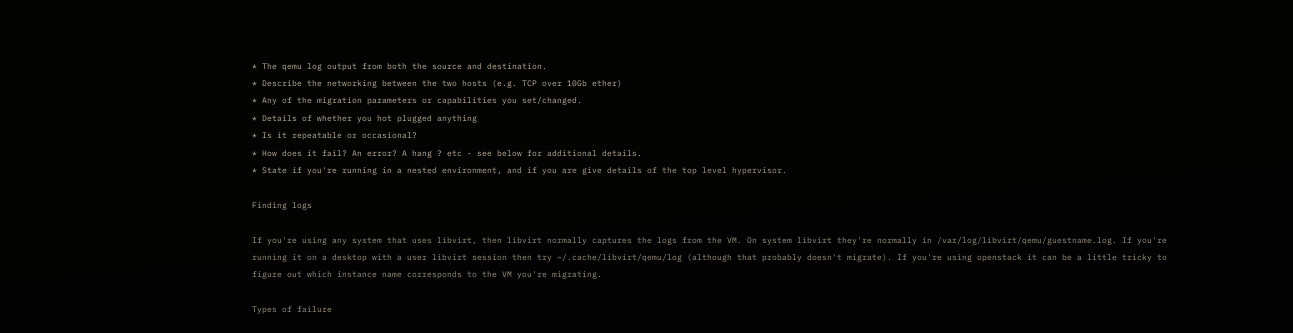* The qemu log output from both the source and destination.
* Describe the networking between the two hosts (e.g. TCP over 10Gb ether)
* Any of the migration parameters or capabilities you set/changed.
* Details of whether you hot plugged anything
* Is it repeatable or occasional?
* How does it fail? An error? A hang ? etc - see below for additional details.
* State if you're running in a nested environment, and if you are give details of the top level hypervisor.

Finding logs

If you're using any system that uses libvirt, then libvirt normally captures the logs from the VM. On system libvirt they're normally in /var/log/libvirt/qemu/guestname.log. If you're running it on a desktop with a user libvirt session then try ~/.cache/libvirt/qemu/log (although that probably doesn't migrate). If you're using openstack it can be a little tricky to figure out which instance name corresponds to the VM you're migrating.

Types of failure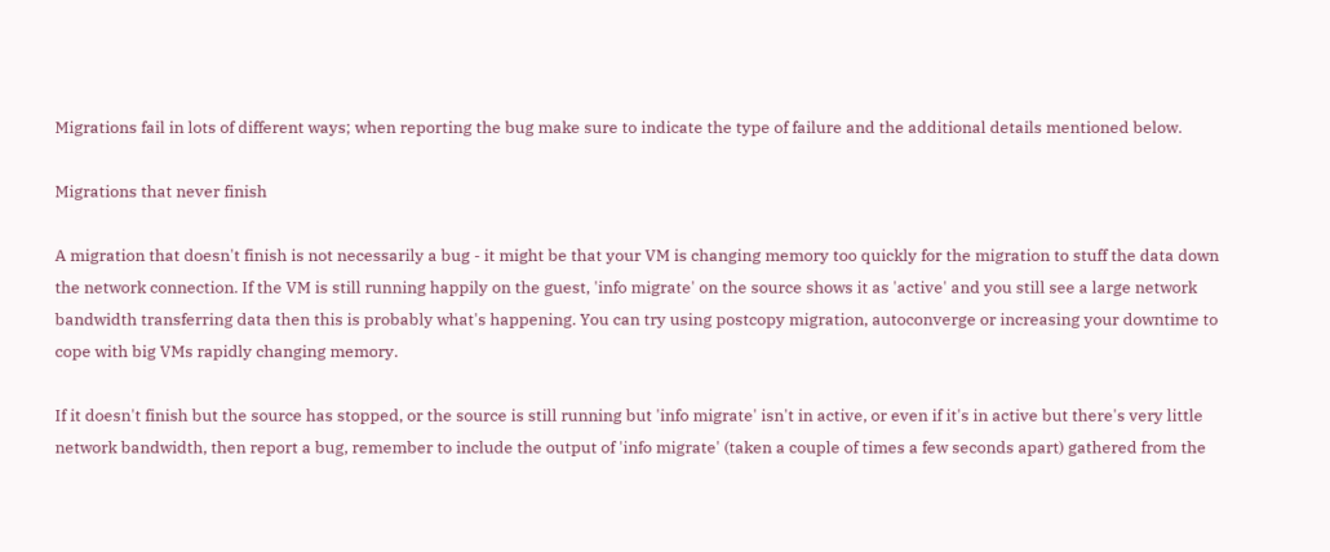Migrations fail in lots of different ways; when reporting the bug make sure to indicate the type of failure and the additional details mentioned below.

Migrations that never finish

A migration that doesn't finish is not necessarily a bug - it might be that your VM is changing memory too quickly for the migration to stuff the data down the network connection. If the VM is still running happily on the guest, 'info migrate' on the source shows it as 'active' and you still see a large network bandwidth transferring data then this is probably what's happening. You can try using postcopy migration, autoconverge or increasing your downtime to cope with big VMs rapidly changing memory.

If it doesn't finish but the source has stopped, or the source is still running but 'info migrate' isn't in active, or even if it's in active but there's very little network bandwidth, then report a bug, remember to include the output of 'info migrate' (taken a couple of times a few seconds apart) gathered from the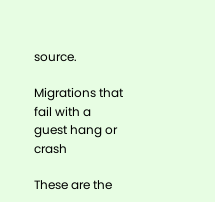source.

Migrations that fail with a guest hang or crash

These are the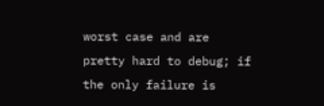worst case and are pretty hard to debug; if the only failure is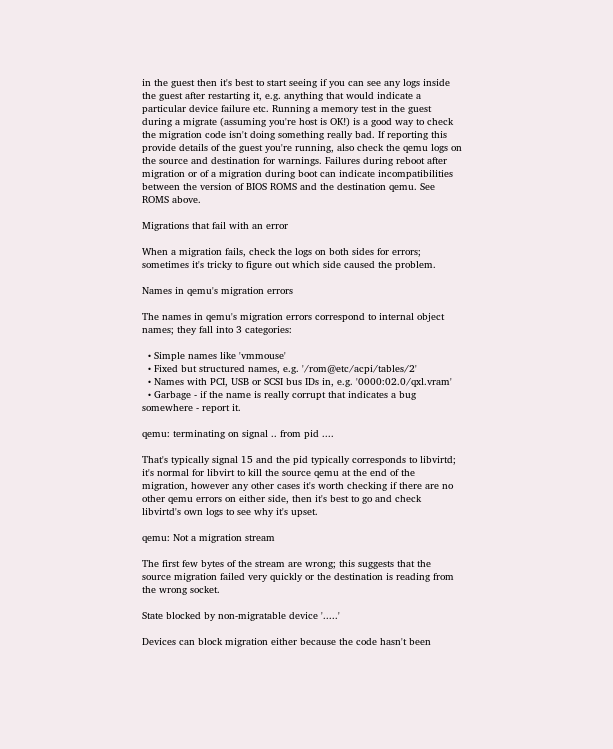in the guest then it's best to start seeing if you can see any logs inside the guest after restarting it, e.g. anything that would indicate a particular device failure etc. Running a memory test in the guest during a migrate (assuming you're host is OK!) is a good way to check the migration code isn't doing something really bad. If reporting this provide details of the guest you're running, also check the qemu logs on the source and destination for warnings. Failures during reboot after migration or of a migration during boot can indicate incompatibilities between the version of BIOS ROMS and the destination qemu. See ROMS above.

Migrations that fail with an error

When a migration fails, check the logs on both sides for errors; sometimes it's tricky to figure out which side caused the problem.

Names in qemu's migration errors

The names in qemu's migration errors correspond to internal object names; they fall into 3 categories:

  • Simple names like 'vmmouse'
  • Fixed but structured names, e.g. '/rom@etc/acpi/tables/2'
  • Names with PCI, USB or SCSI bus IDs in, e.g. '0000:02.0/qxl.vram'
  • Garbage - if the name is really corrupt that indicates a bug somewhere - report it.

qemu: terminating on signal .. from pid ....

That's typically signal 15 and the pid typically corresponds to libvirtd; it's normal for libvirt to kill the source qemu at the end of the migration, however any other cases it's worth checking if there are no other qemu errors on either side, then it's best to go and check libvirtd's own logs to see why it's upset.

qemu: Not a migration stream

The first few bytes of the stream are wrong; this suggests that the source migration failed very quickly or the destination is reading from the wrong socket.

State blocked by non-migratable device '.....'

Devices can block migration either because the code hasn't been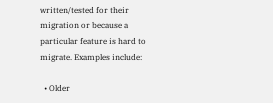written/tested for their migration or because a particular feature is hard to migrate. Examples include:

  • Older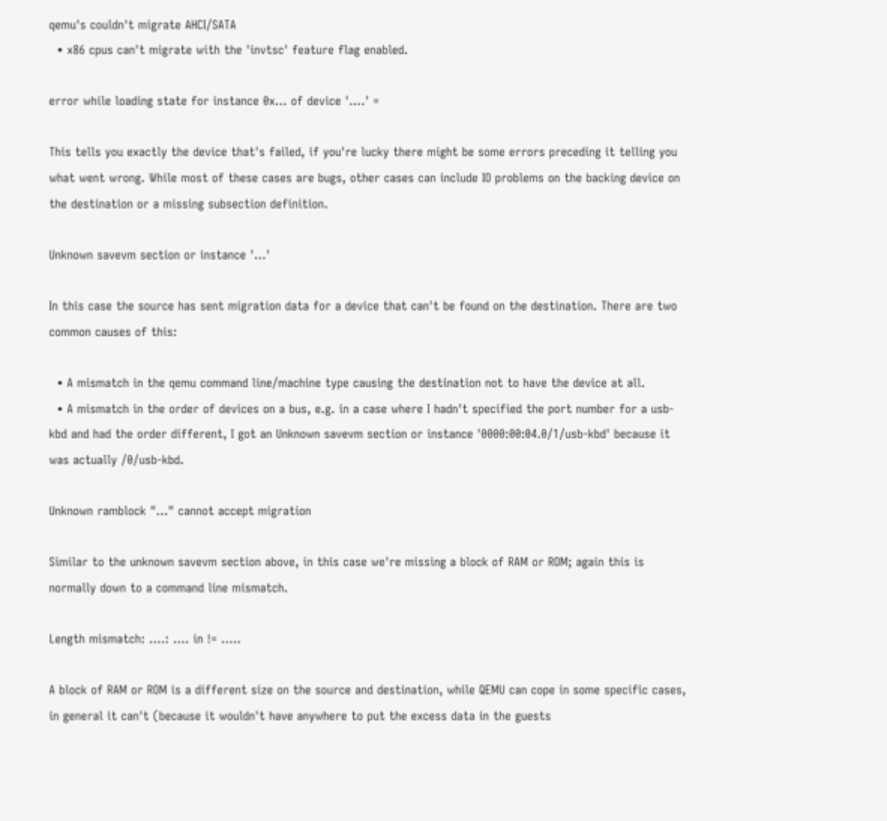qemu's couldn't migrate AHCI/SATA
  • x86 cpus can't migrate with the 'invtsc' feature flag enabled.

error while loading state for instance 0x... of device '....' =

This tells you exactly the device that's failed, if you're lucky there might be some errors preceding it telling you what went wrong. While most of these cases are bugs, other cases can include IO problems on the backing device on the destination or a missing subsection definition.

Unknown savevm section or instance '...'

In this case the source has sent migration data for a device that can't be found on the destination. There are two common causes of this:

  • A mismatch in the qemu command line/machine type causing the destination not to have the device at all.
  • A mismatch in the order of devices on a bus, e.g. in a case where I hadn't specified the port number for a usb-kbd and had the order different, I got an Unknown savevm section or instance '0000:00:04.0/1/usb-kbd' because it was actually /0/usb-kbd.

Unknown ramblock "..." cannot accept migration

Similar to the unknown savevm section above, in this case we're missing a block of RAM or ROM; again this is normally down to a command line mismatch.

Length mismatch: ....: .... in != .....

A block of RAM or ROM is a different size on the source and destination, while QEMU can cope in some specific cases, in general it can't (because it wouldn't have anywhere to put the excess data in the guests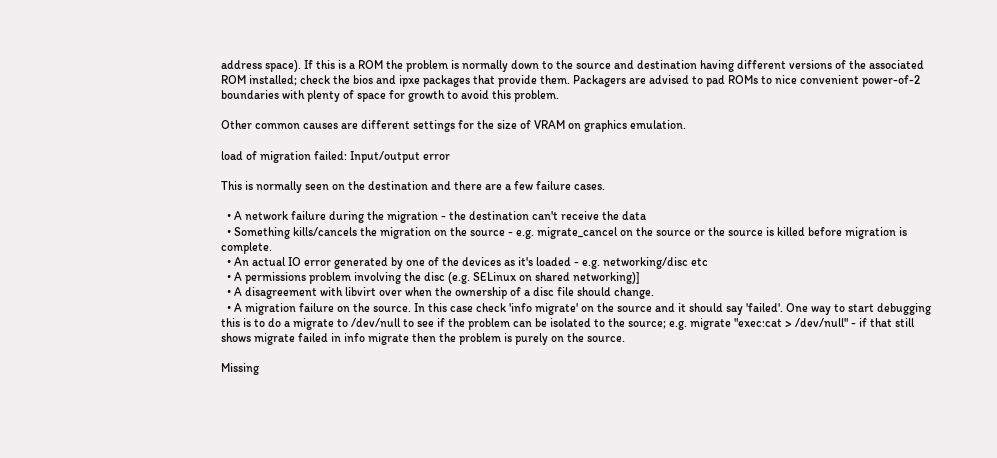address space). If this is a ROM the problem is normally down to the source and destination having different versions of the associated ROM installed; check the bios and ipxe packages that provide them. Packagers are advised to pad ROMs to nice convenient power-of-2 boundaries with plenty of space for growth to avoid this problem.

Other common causes are different settings for the size of VRAM on graphics emulation.

load of migration failed: Input/output error

This is normally seen on the destination and there are a few failure cases.

  • A network failure during the migration - the destination can't receive the data
  • Something kills/cancels the migration on the source - e.g. migrate_cancel on the source or the source is killed before migration is complete.
  • An actual IO error generated by one of the devices as it's loaded - e.g. networking/disc etc
  • A permissions problem involving the disc (e.g. SELinux on shared networking)]
  • A disagreement with libvirt over when the ownership of a disc file should change.
  • A migration failure on the source. In this case check 'info migrate' on the source and it should say 'failed'. One way to start debugging this is to do a migrate to /dev/null to see if the problem can be isolated to the source; e.g. migrate "exec:cat > /dev/null" - if that still shows migrate failed in info migrate then the problem is purely on the source.

Missing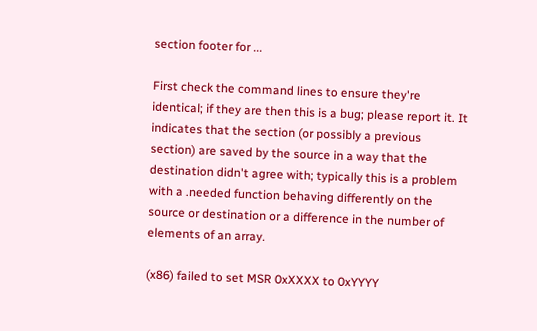section footer for ...

First check the command lines to ensure they're identical; if they are then this is a bug; please report it. It indicates that the section (or possibly a previous section) are saved by the source in a way that the destination didn't agree with; typically this is a problem with a .needed function behaving differently on the source or destination or a difference in the number of elements of an array.

(x86) failed to set MSR 0xXXXX to 0xYYYY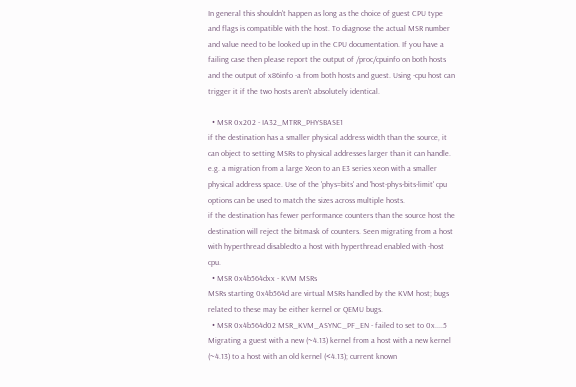In general this shouldn't happen as long as the choice of guest CPU type and flags is compatible with the host. To diagnose the actual MSR number and value need to be looked up in the CPU documentation. If you have a failing case then please report the output of /proc/cpuinfo on both hosts and the output of x86info -a from both hosts and guest. Using -cpu host can trigger it if the two hosts aren't absolutely identical.

  • MSR 0x202 - IA32_MTRR_PHYSBASE1
if the destination has a smaller physical address width than the source, it can object to setting MSRs to physical addresses larger than it can handle. e.g. a migration from a large Xeon to an E3 series xeon with a smaller physical address space. Use of the 'phys=bits' and 'host-phys-bits-limit' cpu options can be used to match the sizes across multiple hosts.
if the destination has fewer performance counters than the source host the destination will reject the bitmask of counters. Seen migrating from a host with hyperthread disabledto a host with hyperthread enabled with -host cpu.
  • MSR 0x4b564dxx - KVM MSRs
MSRs starting 0x4b564d are virtual MSRs handled by the KVM host; bugs related to these may be either kernel or QEMU bugs.
  • MSR 0x4b564d02 MSR_KVM_ASYNC_PF_EN - failed to set to 0x....5
Migrating a guest with a new (~4.13) kernel from a host with a new kernel (~4.13) to a host with an old kernel (<4.13); current known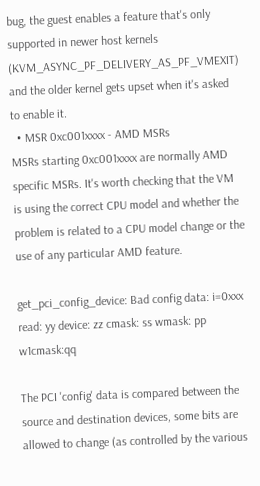bug, the guest enables a feature that's only supported in newer host kernels (KVM_ASYNC_PF_DELIVERY_AS_PF_VMEXIT) and the older kernel gets upset when it's asked to enable it.
  • MSR 0xc001xxxx - AMD MSRs
MSRs starting 0xc001xxxx are normally AMD specific MSRs. It's worth checking that the VM is using the correct CPU model and whether the problem is related to a CPU model change or the use of any particular AMD feature.

get_pci_config_device: Bad config data: i=0xxx read: yy device: zz cmask: ss wmask: pp w1cmask:qq

The PCI 'config' data is compared between the source and destination devices, some bits are allowed to change (as controlled by the various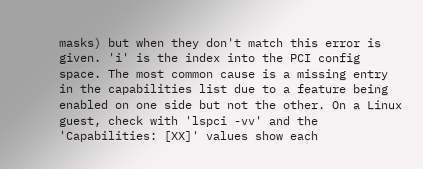masks) but when they don't match this error is given. 'i' is the index into the PCI config space. The most common cause is a missing entry in the capabilities list due to a feature being enabled on one side but not the other. On a Linux guest, check with 'lspci -vv' and the 'Capabilities: [XX]' values show each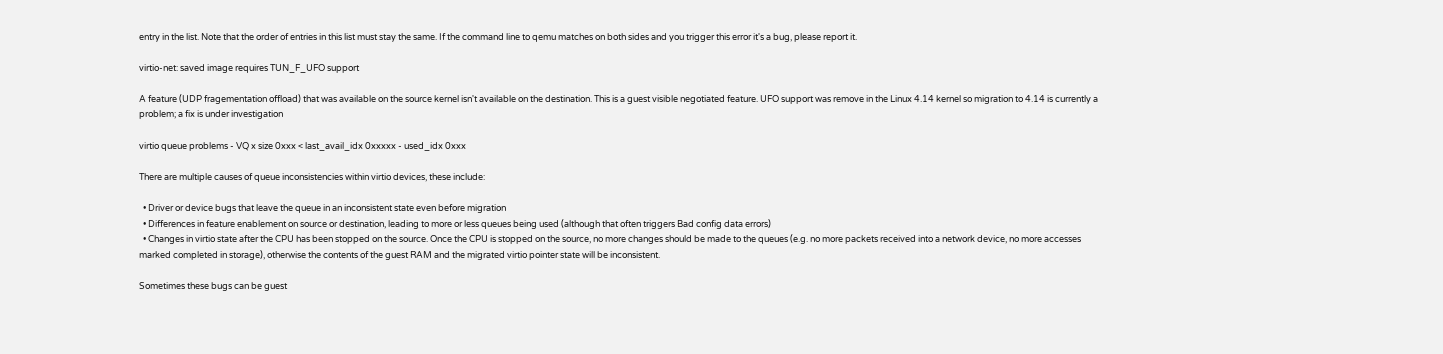entry in the list. Note that the order of entries in this list must stay the same. If the command line to qemu matches on both sides and you trigger this error it's a bug, please report it.

virtio-net: saved image requires TUN_F_UFO support

A feature (UDP fragementation offload) that was available on the source kernel isn't available on the destination. This is a guest visible negotiated feature. UFO support was remove in the Linux 4.14 kernel so migration to 4.14 is currently a problem; a fix is under investigation

virtio queue problems - VQ x size 0xxx < last_avail_idx 0xxxxx - used_idx 0xxx

There are multiple causes of queue inconsistencies within virtio devices, these include:

  • Driver or device bugs that leave the queue in an inconsistent state even before migration
  • Differences in feature enablement on source or destination, leading to more or less queues being used (although that often triggers Bad config data errors)
  • Changes in virtio state after the CPU has been stopped on the source. Once the CPU is stopped on the source, no more changes should be made to the queues (e.g. no more packets received into a network device, no more accesses marked completed in storage), otherwise the contents of the guest RAM and the migrated virtio pointer state will be inconsistent.

Sometimes these bugs can be guest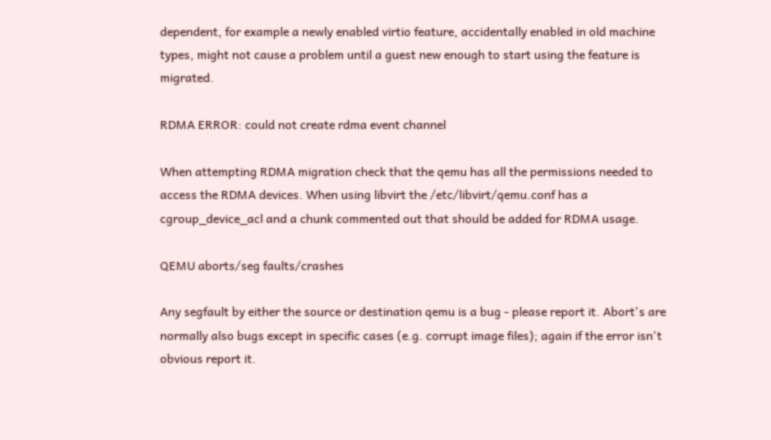dependent, for example a newly enabled virtio feature, accidentally enabled in old machine types, might not cause a problem until a guest new enough to start using the feature is migrated.

RDMA ERROR: could not create rdma event channel

When attempting RDMA migration check that the qemu has all the permissions needed to access the RDMA devices. When using libvirt the /etc/libvirt/qemu.conf has a cgroup_device_acl and a chunk commented out that should be added for RDMA usage.

QEMU aborts/seg faults/crashes

Any segfault by either the source or destination qemu is a bug - please report it. Abort's are normally also bugs except in specific cases (e.g. corrupt image files); again if the error isn't obvious report it.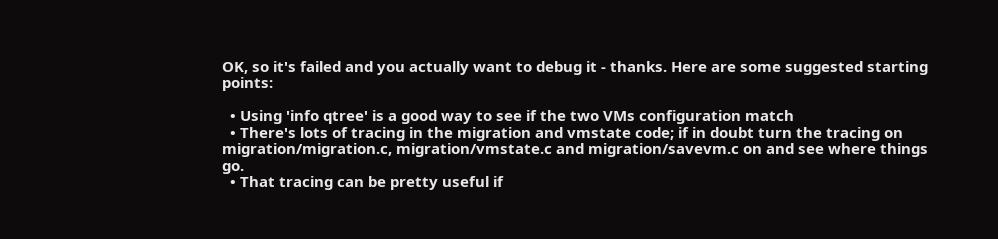OK, so it's failed and you actually want to debug it - thanks. Here are some suggested starting points:

  • Using 'info qtree' is a good way to see if the two VMs configuration match
  • There's lots of tracing in the migration and vmstate code; if in doubt turn the tracing on migration/migration.c, migration/vmstate.c and migration/savevm.c on and see where things go.
  • That tracing can be pretty useful if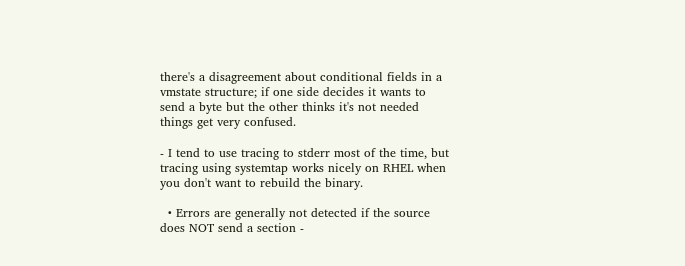there's a disagreement about conditional fields in a vmstate structure; if one side decides it wants to send a byte but the other thinks it's not needed things get very confused.

- I tend to use tracing to stderr most of the time, but tracing using systemtap works nicely on RHEL when you don't want to rebuild the binary.

  • Errors are generally not detected if the source does NOT send a section -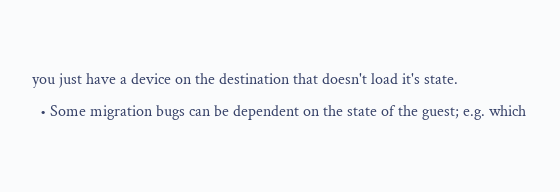you just have a device on the destination that doesn't load it's state.
  • Some migration bugs can be dependent on the state of the guest; e.g. which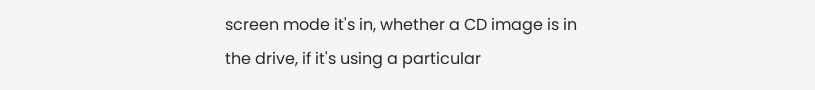screen mode it's in, whether a CD image is in the drive, if it's using a particular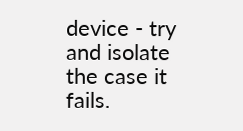device - try and isolate the case it fails.